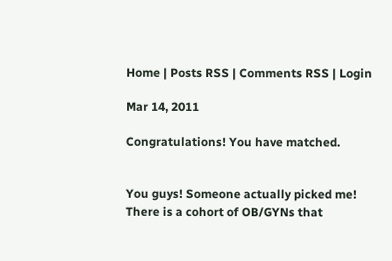Home | Posts RSS | Comments RSS | Login

Mar 14, 2011

Congratulations! You have matched.


You guys! Someone actually picked me! There is a cohort of OB/GYNs that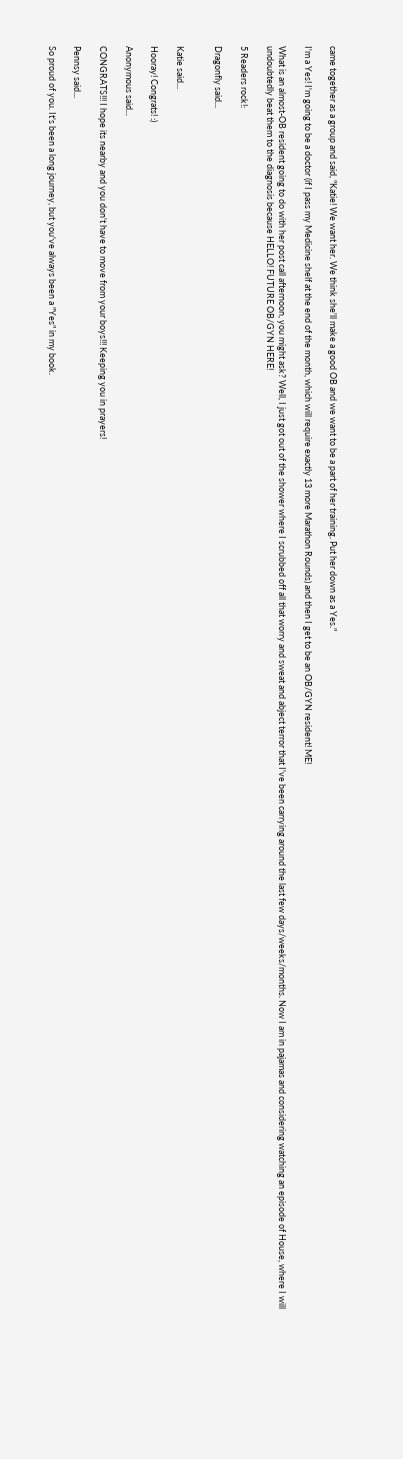came together as a group and said, "Katie! We want her. We think she'll make a good OB and we want to be a part of her training. Put her down as a Yes."

I'm a Yes! I'm going to be a doctor (if I pass my Medicine shelf at the end of the month, which will require exactly 13 more Marathon Rounds) and then I get to be an OB/GYN resident! ME!

What is an almost-OB resident going to do with her post call afternoon, you might ask? Well, I just got out of the shower where I scrubbed off all that worry and sweat and abject terror that I've been carrying around the last few days/weeks/months. Now I am in pajamas and considering watching an episode of House, where I will undoubtedly beat them to the diagnosis because HELLO! FUTURE OB/GYN HERE!

5 Readers rock!:

Dragonfly said...


Katie said...

Hooray! Congrats! :)

Anonymous said...

CONGRATS!!! I hope its nearby and you don't have to move from your boys!!! Keeping you in prayers!

Pennsy said...

So proud of you. It's been a long journey, but you've always been a "Yes" in my book.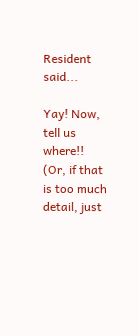Resident said...

Yay! Now, tell us where!! (Or, if that is too much detail, just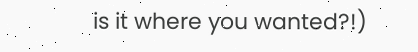is it where you wanted?!)